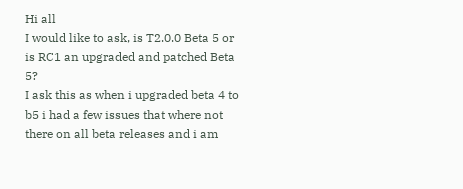Hi all
I would like to ask, is T2.0.0 Beta 5 or is RC1 an upgraded and patched Beta 5?
I ask this as when i upgraded beta 4 to b5 i had a few issues that where not there on all beta releases and i am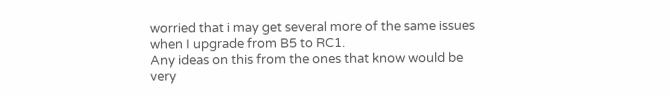worried that i may get several more of the same issues when I upgrade from B5 to RC1.
Any ideas on this from the ones that know would be very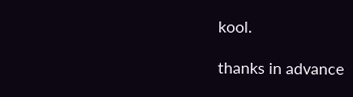kool.

thanks in advance